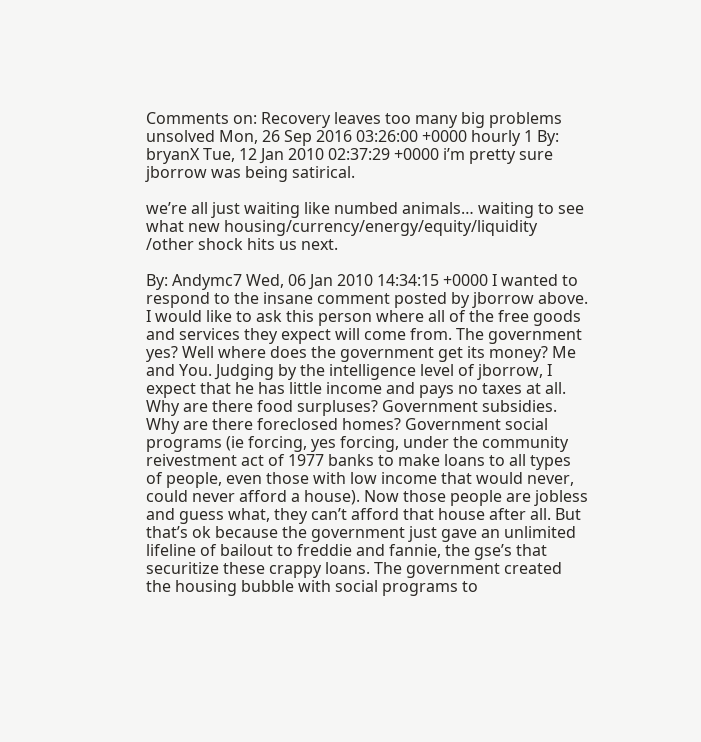Comments on: Recovery leaves too many big problems unsolved Mon, 26 Sep 2016 03:26:00 +0000 hourly 1 By: bryanX Tue, 12 Jan 2010 02:37:29 +0000 i’m pretty sure jborrow was being satirical.

we’re all just waiting like numbed animals… waiting to see what new housing/currency/energy/equity/liquidity  /other shock hits us next.

By: Andymc7 Wed, 06 Jan 2010 14:34:15 +0000 I wanted to respond to the insane comment posted by jborrow above. I would like to ask this person where all of the free goods and services they expect will come from. The government yes? Well where does the government get its money? Me and You. Judging by the intelligence level of jborrow, I expect that he has little income and pays no taxes at all. Why are there food surpluses? Government subsidies. Why are there foreclosed homes? Government social programs (ie forcing, yes forcing, under the community reivestment act of 1977 banks to make loans to all types of people, even those with low income that would never, could never afford a house). Now those people are jobless and guess what, they can’t afford that house after all. But that’s ok because the government just gave an unlimited lifeline of bailout to freddie and fannie, the gse’s that securitize these crappy loans. The government created the housing bubble with social programs to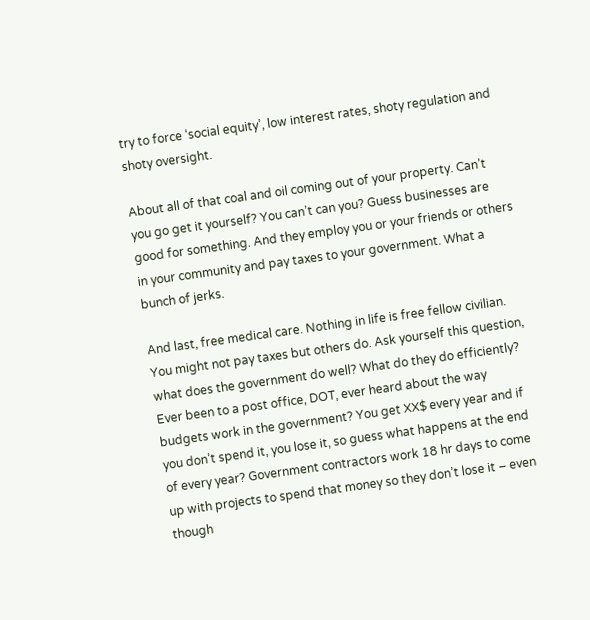try to force ‘social equity’, low interest rates, shoty regulation and shoty oversight.

About all of that coal and oil coming out of your property. Can’t you go get it yourself? You can’t can you? Guess businesses are good for something. And they employ you or your friends or others in your community and pay taxes to your government. What a bunch of jerks.

And last, free medical care. Nothing in life is free fellow civilian. You might not pay taxes but others do. Ask yourself this question, what does the government do well? What do they do efficiently? Ever been to a post office, DOT, ever heard about the way budgets work in the government? You get XX$ every year and if you don’t spend it, you lose it, so guess what happens at the end of every year? Government contractors work 18 hr days to come up with projects to spend that money so they don’t lose it – even though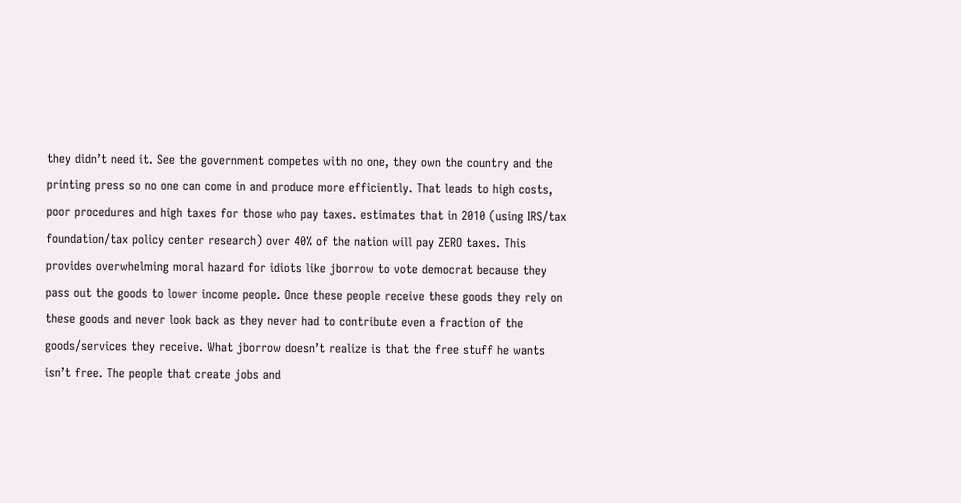they didn’t need it. See the government competes with no one, they own the country and the printing press so no one can come in and produce more efficiently. That leads to high costs, poor procedures and high taxes for those who pay taxes. estimates that in 2010 (using IRS/tax foundation/tax policy center research) over 40% of the nation will pay ZERO taxes. This provides overwhelming moral hazard for idiots like jborrow to vote democrat because they pass out the goods to lower income people. Once these people receive these goods they rely on these goods and never look back as they never had to contribute even a fraction of the goods/services they receive. What jborrow doesn’t realize is that the free stuff he wants isn’t free. The people that create jobs and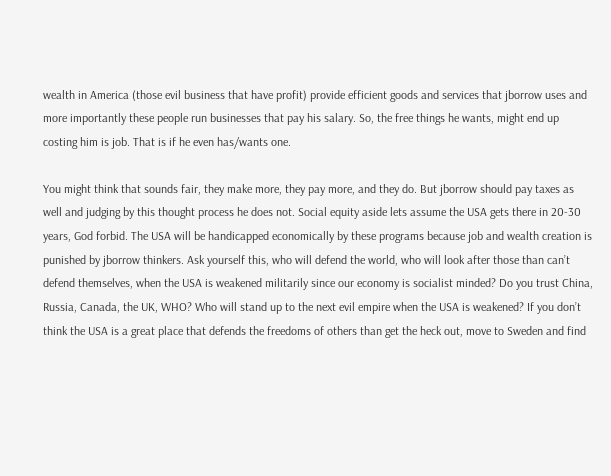wealth in America (those evil business that have profit) provide efficient goods and services that jborrow uses and more importantly these people run businesses that pay his salary. So, the free things he wants, might end up costing him is job. That is if he even has/wants one.

You might think that sounds fair, they make more, they pay more, and they do. But jborrow should pay taxes as well and judging by this thought process he does not. Social equity aside lets assume the USA gets there in 20-30 years, God forbid. The USA will be handicapped economically by these programs because job and wealth creation is punished by jborrow thinkers. Ask yourself this, who will defend the world, who will look after those than can’t defend themselves, when the USA is weakened militarily since our economy is socialist minded? Do you trust China, Russia, Canada, the UK, WHO? Who will stand up to the next evil empire when the USA is weakened? If you don’t think the USA is a great place that defends the freedoms of others than get the heck out, move to Sweden and find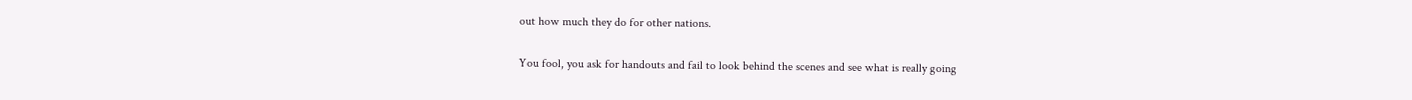out how much they do for other nations.

You fool, you ask for handouts and fail to look behind the scenes and see what is really going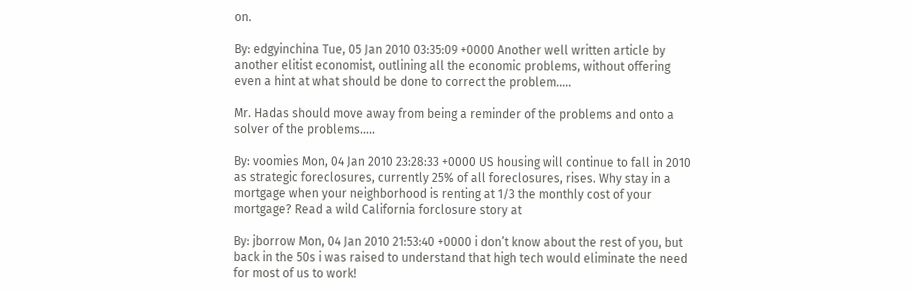on.

By: edgyinchina Tue, 05 Jan 2010 03:35:09 +0000 Another well written article by another elitist economist, outlining all the economic problems, without offering even a hint at what should be done to correct the problem…..

Mr. Hadas should move away from being a reminder of the problems and onto a solver of the problems…..

By: voomies Mon, 04 Jan 2010 23:28:33 +0000 US housing will continue to fall in 2010 as strategic foreclosures, currently 25% of all foreclosures, rises. Why stay in a mortgage when your neighborhood is renting at 1/3 the monthly cost of your mortgage? Read a wild California forclosure story at

By: jborrow Mon, 04 Jan 2010 21:53:40 +0000 i don’t know about the rest of you, but back in the 50s i was raised to understand that high tech would eliminate the need for most of us to work!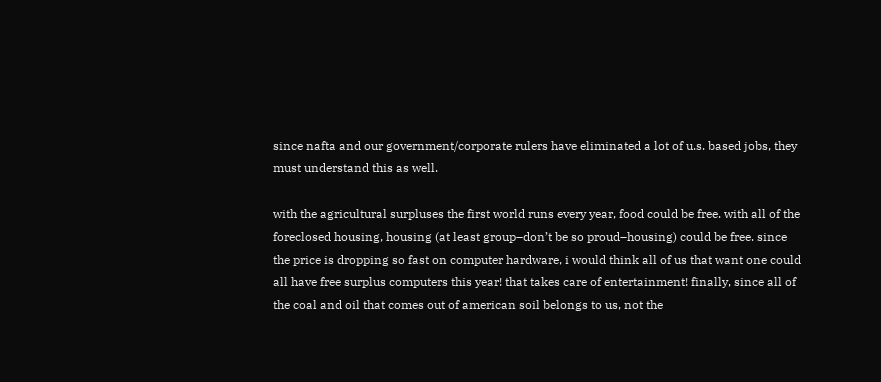since nafta and our government/corporate rulers have eliminated a lot of u.s. based jobs, they must understand this as well.

with the agricultural surpluses the first world runs every year, food could be free. with all of the foreclosed housing, housing (at least group–don’t be so proud–housing) could be free. since the price is dropping so fast on computer hardware, i would think all of us that want one could all have free surplus computers this year! that takes care of entertainment! finally, since all of the coal and oil that comes out of american soil belongs to us, not the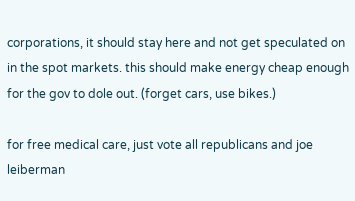corporations, it should stay here and not get speculated on in the spot markets. this should make energy cheap enough for the gov to dole out. (forget cars, use bikes.)

for free medical care, just vote all republicans and joe leiberman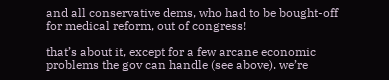and all conservative dems, who had to be bought-off for medical reform, out of congress!

that’s about it, except for a few arcane economic problems the gov can handle (see above). we’re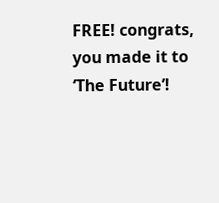FREE! congrats, you made it to ‘The Future’!